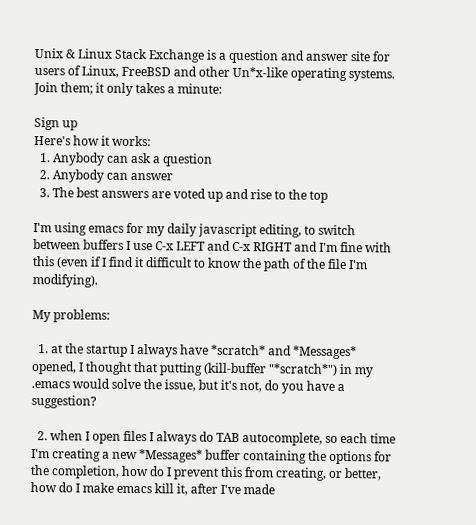Unix & Linux Stack Exchange is a question and answer site for users of Linux, FreeBSD and other Un*x-like operating systems. Join them; it only takes a minute:

Sign up
Here's how it works:
  1. Anybody can ask a question
  2. Anybody can answer
  3. The best answers are voted up and rise to the top

I'm using emacs for my daily javascript editing, to switch between buffers I use C-x LEFT and C-x RIGHT and I'm fine with this (even if I find it difficult to know the path of the file I'm modifying).

My problems:

  1. at the startup I always have *scratch* and *Messages* opened, I thought that putting (kill-buffer "*scratch*") in my .emacs would solve the issue, but it's not, do you have a suggestion?

  2. when I open files I always do TAB autocomplete, so each time I'm creating a new *Messages* buffer containing the options for the completion, how do I prevent this from creating, or better, how do I make emacs kill it, after I've made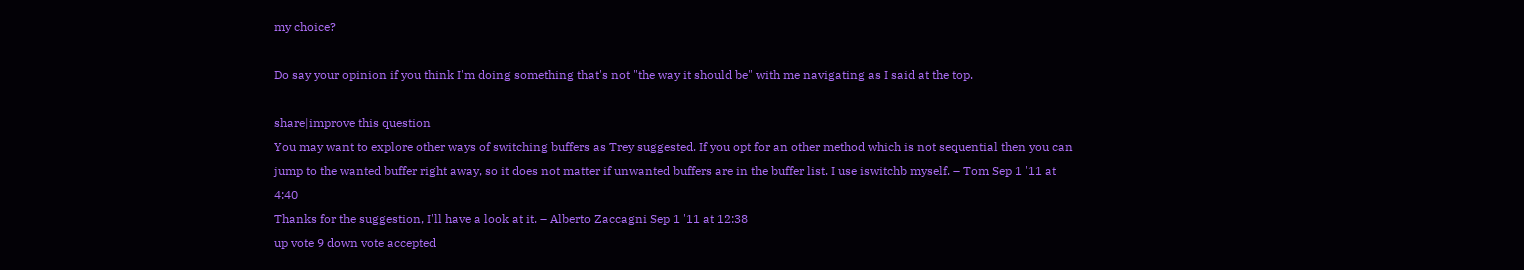my choice?

Do say your opinion if you think I'm doing something that's not "the way it should be" with me navigating as I said at the top.

share|improve this question
You may want to explore other ways of switching buffers as Trey suggested. If you opt for an other method which is not sequential then you can jump to the wanted buffer right away, so it does not matter if unwanted buffers are in the buffer list. I use iswitchb myself. – Tom Sep 1 '11 at 4:40
Thanks for the suggestion, I'll have a look at it. – Alberto Zaccagni Sep 1 '11 at 12:38
up vote 9 down vote accepted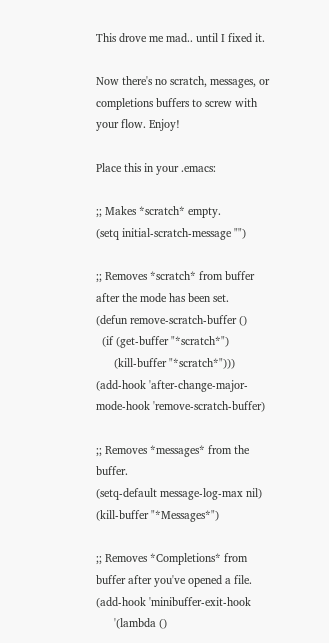This drove me mad.. until I fixed it.

Now there's no scratch, messages, or completions buffers to screw with your flow. Enjoy!

Place this in your .emacs:

;; Makes *scratch* empty.
(setq initial-scratch-message "")

;; Removes *scratch* from buffer after the mode has been set.
(defun remove-scratch-buffer ()
  (if (get-buffer "*scratch*")
      (kill-buffer "*scratch*")))
(add-hook 'after-change-major-mode-hook 'remove-scratch-buffer)

;; Removes *messages* from the buffer.
(setq-default message-log-max nil)
(kill-buffer "*Messages*")

;; Removes *Completions* from buffer after you've opened a file.
(add-hook 'minibuffer-exit-hook
      '(lambda ()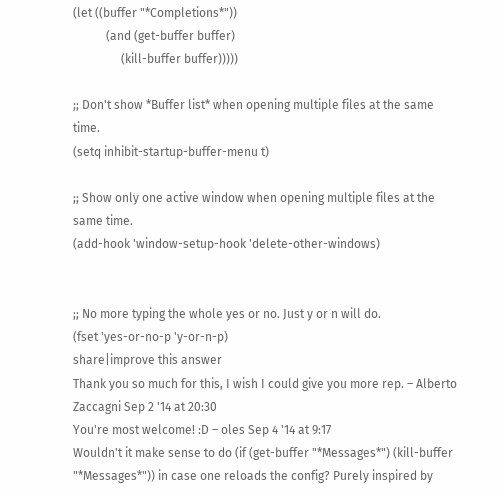(let ((buffer "*Completions*"))
           (and (get-buffer buffer)
                (kill-buffer buffer)))))

;; Don't show *Buffer list* when opening multiple files at the same time.
(setq inhibit-startup-buffer-menu t)

;; Show only one active window when opening multiple files at the same time.
(add-hook 'window-setup-hook 'delete-other-windows)


;; No more typing the whole yes or no. Just y or n will do.
(fset 'yes-or-no-p 'y-or-n-p)
share|improve this answer
Thank you so much for this, I wish I could give you more rep. – Alberto Zaccagni Sep 2 '14 at 20:30
You're most welcome! :D – oles Sep 4 '14 at 9:17
Wouldn't it make sense to do (if (get-buffer "*Messages*") (kill-buffer "*Messages*")) in case one reloads the config? Purely inspired by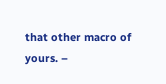that other macro of yours. –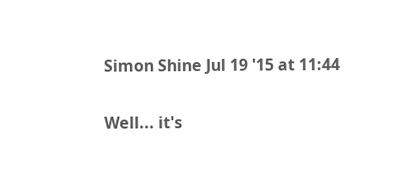Simon Shine Jul 19 '15 at 11:44

Well... it's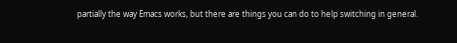partially the way Emacs works, but there are things you can do to help switching in general.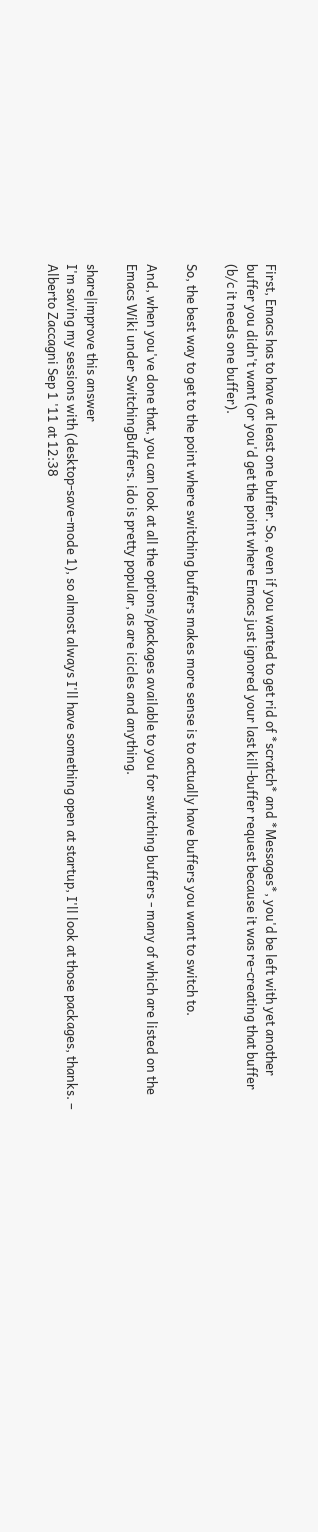First, Emacs has to have at least one buffer. So, even if you wanted to get rid of *scratch* and *Messages*, you'd be left with yet another buffer you didn't want (or you'd get the point where Emacs just ignored your last kill-buffer request because it was re-creating that buffer (b/c it needs one buffer).

So, the best way to get to the point where switching buffers makes more sense is to actually have buffers you want to switch to.

And, when you've done that, you can look at all the options/packages available to you for switching buffers - many of which are listed on the Emacs Wiki under SwitchingBuffers. ido is pretty popular, as are icicles and anything.

share|improve this answer
I'm saving my sessions with (desktop-save-mode 1), so almost always I'll have something open at startup, I'll look at those packages, thanks. – Alberto Zaccagni Sep 1 '11 at 12:38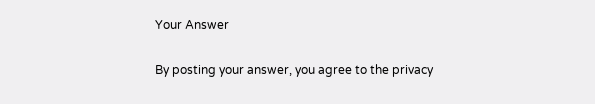Your Answer


By posting your answer, you agree to the privacy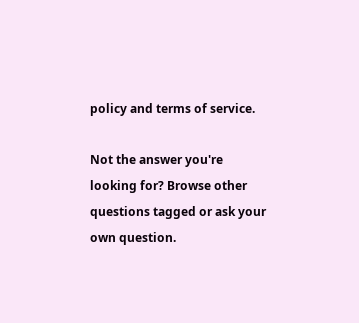policy and terms of service.

Not the answer you're looking for? Browse other questions tagged or ask your own question.